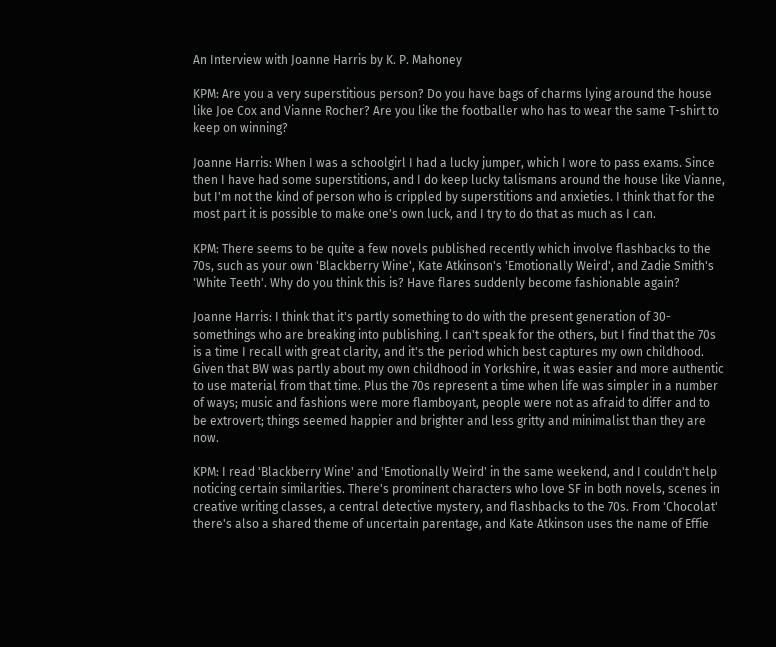An Interview with Joanne Harris by K. P. Mahoney

KPM: Are you a very superstitious person? Do you have bags of charms lying around the house like Joe Cox and Vianne Rocher? Are you like the footballer who has to wear the same T-shirt to keep on winning?

Joanne Harris: When I was a schoolgirl I had a lucky jumper, which I wore to pass exams. Since then I have had some superstitions, and I do keep lucky talismans around the house like Vianne, but I'm not the kind of person who is crippled by superstitions and anxieties. I think that for the most part it is possible to make one's own luck, and I try to do that as much as I can.

KPM: There seems to be quite a few novels published recently which involve flashbacks to the 70s, such as your own 'Blackberry Wine', Kate Atkinson's 'Emotionally Weird', and Zadie Smith's 'White Teeth'. Why do you think this is? Have flares suddenly become fashionable again?

Joanne Harris: I think that it's partly something to do with the present generation of 30-somethings who are breaking into publishing. I can't speak for the others, but I find that the 70s is a time I recall with great clarity, and it's the period which best captures my own childhood. Given that BW was partly about my own childhood in Yorkshire, it was easier and more authentic to use material from that time. Plus the 70s represent a time when life was simpler in a number of ways; music and fashions were more flamboyant, people were not as afraid to differ and to be extrovert; things seemed happier and brighter and less gritty and minimalist than they are now.

KPM: I read 'Blackberry Wine' and 'Emotionally Weird' in the same weekend, and I couldn't help noticing certain similarities. There's prominent characters who love SF in both novels, scenes in creative writing classes, a central detective mystery, and flashbacks to the 70s. From 'Chocolat' there's also a shared theme of uncertain parentage, and Kate Atkinson uses the name of Effie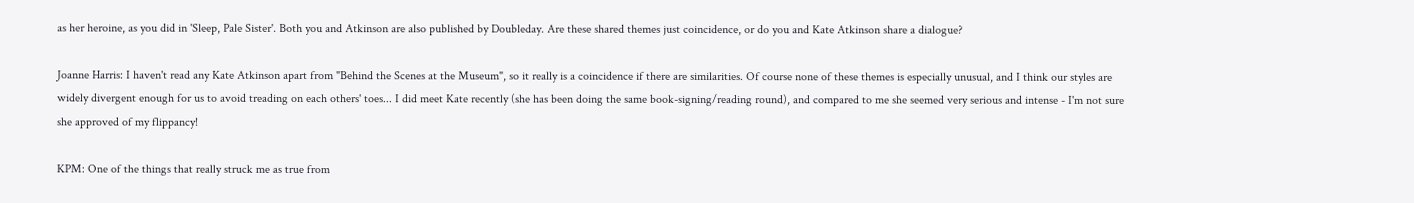as her heroine, as you did in 'Sleep, Pale Sister'. Both you and Atkinson are also published by Doubleday. Are these shared themes just coincidence, or do you and Kate Atkinson share a dialogue?

Joanne Harris: I haven't read any Kate Atkinson apart from "Behind the Scenes at the Museum", so it really is a coincidence if there are similarities. Of course none of these themes is especially unusual, and I think our styles are widely divergent enough for us to avoid treading on each others' toes... I did meet Kate recently (she has been doing the same book-signing/reading round), and compared to me she seemed very serious and intense - I'm not sure she approved of my flippancy!

KPM: One of the things that really struck me as true from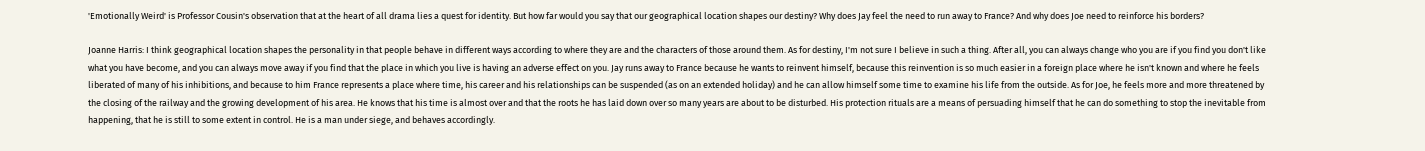'Emotionally Weird' is Professor Cousin's observation that at the heart of all drama lies a quest for identity. But how far would you say that our geographical location shapes our destiny? Why does Jay feel the need to run away to France? And why does Joe need to reinforce his borders?

Joanne Harris: I think geographical location shapes the personality in that people behave in different ways according to where they are and the characters of those around them. As for destiny, I'm not sure I believe in such a thing. After all, you can always change who you are if you find you don't like what you have become, and you can always move away if you find that the place in which you live is having an adverse effect on you. Jay runs away to France because he wants to reinvent himself, because this reinvention is so much easier in a foreign place where he isn't known and where he feels liberated of many of his inhibitions, and because to him France represents a place where time, his career and his relationships can be suspended (as on an extended holiday) and he can allow himself some time to examine his life from the outside. As for Joe, he feels more and more threatened by the closing of the railway and the growing development of his area. He knows that his time is almost over and that the roots he has laid down over so many years are about to be disturbed. His protection rituals are a means of persuading himself that he can do something to stop the inevitable from happening, that he is still to some extent in control. He is a man under siege, and behaves accordingly.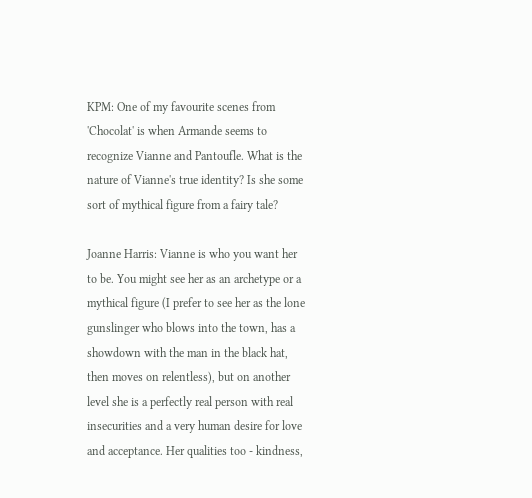KPM: One of my favourite scenes from 'Chocolat' is when Armande seems to recognize Vianne and Pantoufle. What is the nature of Vianne's true identity? Is she some sort of mythical figure from a fairy tale?

Joanne Harris: Vianne is who you want her to be. You might see her as an archetype or a mythical figure (I prefer to see her as the lone gunslinger who blows into the town, has a showdown with the man in the black hat, then moves on relentless), but on another level she is a perfectly real person with real insecurities and a very human desire for love and acceptance. Her qualities too - kindness,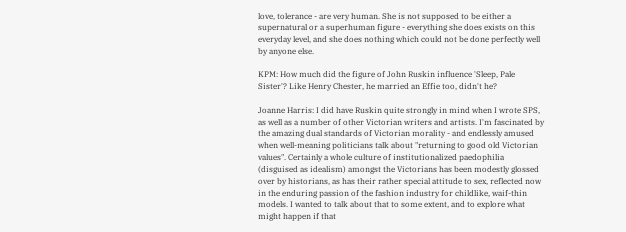love, tolerance - are very human. She is not supposed to be either a supernatural or a superhuman figure - everything she does exists on this everyday level, and she does nothing which could not be done perfectly well by anyone else.

KPM: How much did the figure of John Ruskin influence 'Sleep, Pale Sister'? Like Henry Chester, he married an Effie too, didn't he?

Joanne Harris: I did have Ruskin quite strongly in mind when I wrote SPS, as well as a number of other Victorian writers and artists. I'm fascinated by the amazing dual standards of Victorian morality - and endlessly amused when well-meaning politicians talk about "returning to good old Victorian values". Certainly a whole culture of institutionalized paedophilia (disguised as idealism) amongst the Victorians has been modestly glossed over by historians, as has their rather special attitude to sex, reflected now in the enduring passion of the fashion industry for childlike, waif-thin models. I wanted to talk about that to some extent, and to explore what might happen if that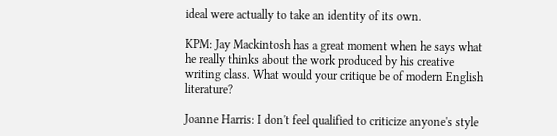ideal were actually to take an identity of its own.

KPM: Jay Mackintosh has a great moment when he says what he really thinks about the work produced by his creative writing class. What would your critique be of modern English literature?

Joanne Harris: I don't feel qualified to criticize anyone's style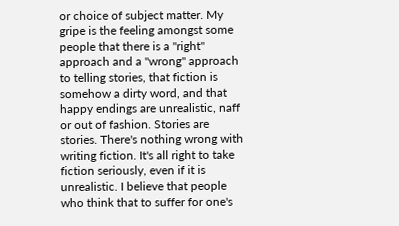or choice of subject matter. My gripe is the feeling amongst some people that there is a "right" approach and a "wrong" approach to telling stories, that fiction is somehow a dirty word, and that happy endings are unrealistic, naff or out of fashion. Stories are stories. There's nothing wrong with writing fiction. It's all right to take fiction seriously, even if it is unrealistic. I believe that people who think that to suffer for one's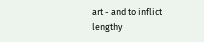art - and to inflict lengthy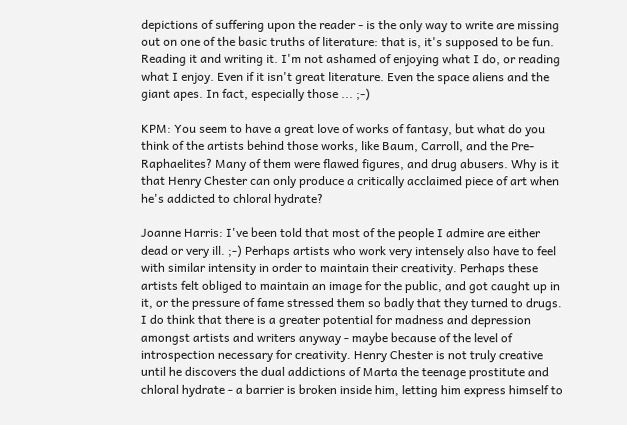depictions of suffering upon the reader - is the only way to write are missing out on one of the basic truths of literature: that is, it's supposed to be fun. Reading it and writing it. I'm not ashamed of enjoying what I do, or reading what I enjoy. Even if it isn't great literature. Even the space aliens and the giant apes. In fact, especially those ... ;-)

KPM: You seem to have a great love of works of fantasy, but what do you think of the artists behind those works, like Baum, Carroll, and the Pre-Raphaelites? Many of them were flawed figures, and drug abusers. Why is it that Henry Chester can only produce a critically acclaimed piece of art when he's addicted to chloral hydrate?

Joanne Harris: I've been told that most of the people I admire are either dead or very ill. ;-) Perhaps artists who work very intensely also have to feel with similar intensity in order to maintain their creativity. Perhaps these artists felt obliged to maintain an image for the public, and got caught up in it, or the pressure of fame stressed them so badly that they turned to drugs. I do think that there is a greater potential for madness and depression amongst artists and writers anyway - maybe because of the level of introspection necessary for creativity. Henry Chester is not truly creative until he discovers the dual addictions of Marta the teenage prostitute and chloral hydrate - a barrier is broken inside him, letting him express himself to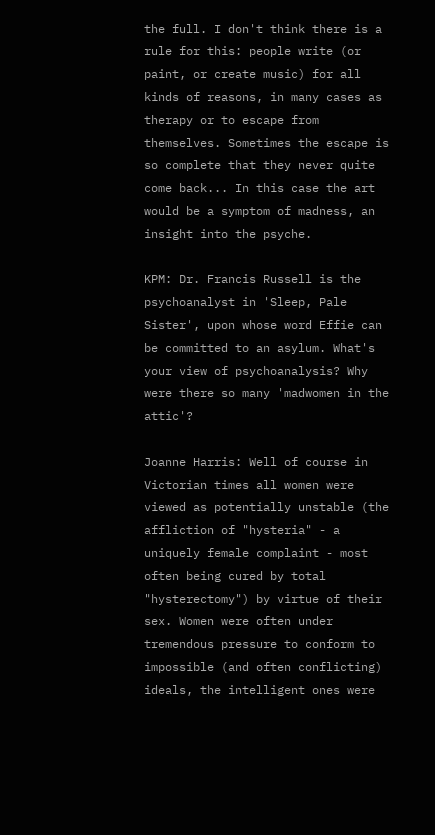the full. I don't think there is a rule for this: people write (or paint, or create music) for all kinds of reasons, in many cases as therapy or to escape from themselves. Sometimes the escape is so complete that they never quite come back... In this case the art would be a symptom of madness, an insight into the psyche.

KPM: Dr. Francis Russell is the psychoanalyst in 'Sleep, Pale Sister', upon whose word Effie can be committed to an asylum. What's your view of psychoanalysis? Why were there so many 'madwomen in the attic'?

Joanne Harris: Well of course in Victorian times all women were viewed as potentially unstable (the affliction of "hysteria" - a uniquely female complaint - most often being cured by total "hysterectomy") by virtue of their sex. Women were often under tremendous pressure to conform to impossible (and often conflicting) ideals, the intelligent ones were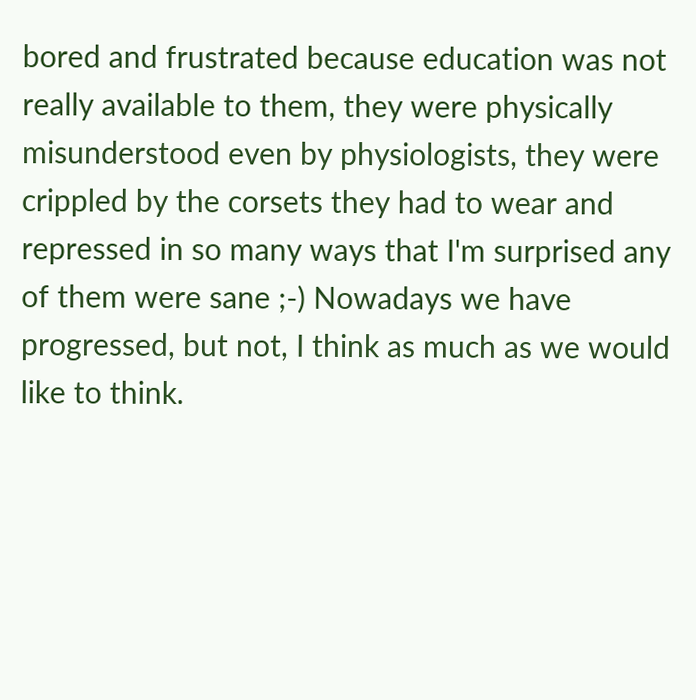bored and frustrated because education was not really available to them, they were physically misunderstood even by physiologists, they were crippled by the corsets they had to wear and repressed in so many ways that I'm surprised any of them were sane ;-) Nowadays we have progressed, but not, I think as much as we would like to think.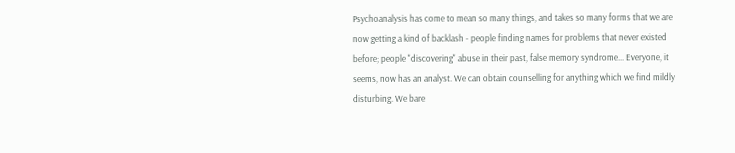Psychoanalysis has come to mean so many things, and takes so many forms that we are now getting a kind of backlash - people finding names for problems that never existed before; people "discovering" abuse in their past, false memory syndrome... Everyone, it seems, now has an analyst. We can obtain counselling for anything which we find mildly disturbing. We bare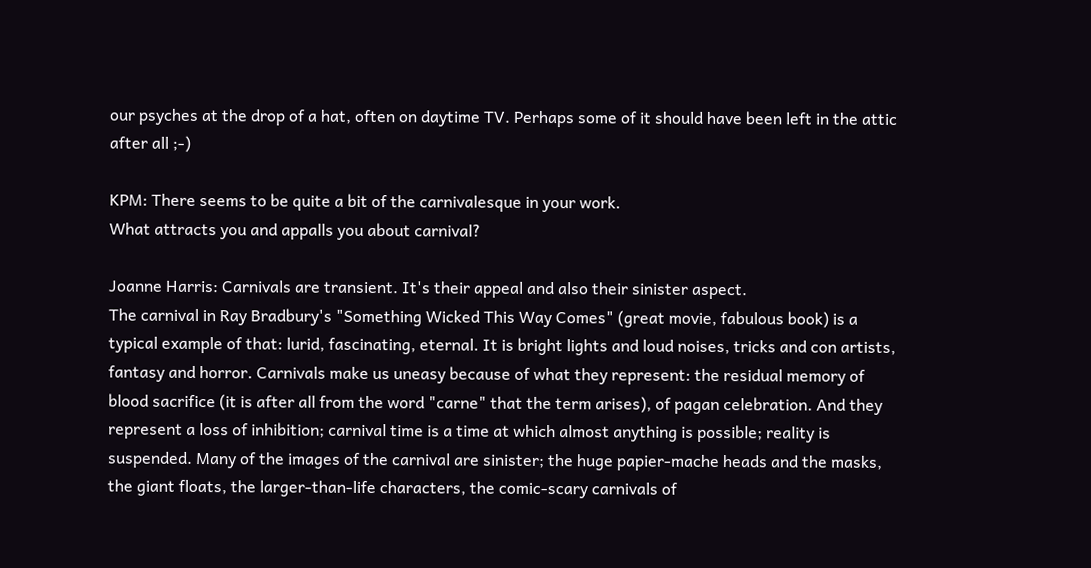our psyches at the drop of a hat, often on daytime TV. Perhaps some of it should have been left in the attic after all ;-)

KPM: There seems to be quite a bit of the carnivalesque in your work.
What attracts you and appalls you about carnival?

Joanne Harris: Carnivals are transient. It's their appeal and also their sinister aspect.
The carnival in Ray Bradbury's "Something Wicked This Way Comes" (great movie, fabulous book) is a typical example of that: lurid, fascinating, eternal. It is bright lights and loud noises, tricks and con artists, fantasy and horror. Carnivals make us uneasy because of what they represent: the residual memory of blood sacrifice (it is after all from the word "carne" that the term arises), of pagan celebration. And they represent a loss of inhibition; carnival time is a time at which almost anything is possible; reality is suspended. Many of the images of the carnival are sinister; the huge papier-mache heads and the masks, the giant floats, the larger-than-life characters, the comic-scary carnivals of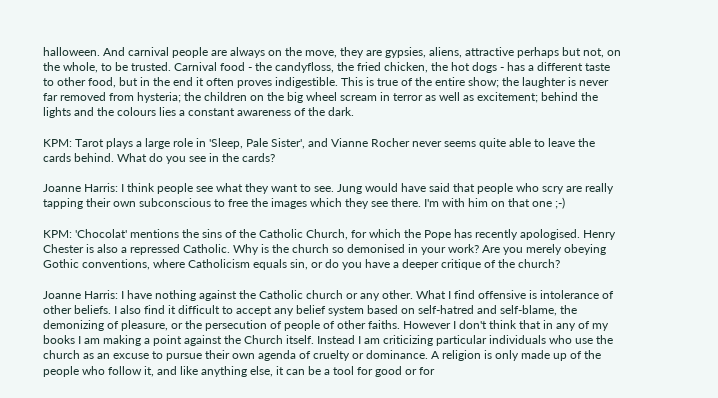halloween. And carnival people are always on the move, they are gypsies, aliens, attractive perhaps but not, on the whole, to be trusted. Carnival food - the candyfloss, the fried chicken, the hot dogs - has a different taste to other food, but in the end it often proves indigestible. This is true of the entire show; the laughter is never far removed from hysteria; the children on the big wheel scream in terror as well as excitement; behind the lights and the colours lies a constant awareness of the dark.

KPM: Tarot plays a large role in 'Sleep, Pale Sister', and Vianne Rocher never seems quite able to leave the cards behind. What do you see in the cards?

Joanne Harris: I think people see what they want to see. Jung would have said that people who scry are really tapping their own subconscious to free the images which they see there. I'm with him on that one ;-)

KPM: 'Chocolat' mentions the sins of the Catholic Church, for which the Pope has recently apologised. Henry Chester is also a repressed Catholic. Why is the church so demonised in your work? Are you merely obeying Gothic conventions, where Catholicism equals sin, or do you have a deeper critique of the church?

Joanne Harris: I have nothing against the Catholic church or any other. What I find offensive is intolerance of other beliefs. I also find it difficult to accept any belief system based on self-hatred and self-blame, the demonizing of pleasure, or the persecution of people of other faiths. However I don't think that in any of my books I am making a point against the Church itself. Instead I am criticizing particular individuals who use the church as an excuse to pursue their own agenda of cruelty or dominance. A religion is only made up of the people who follow it, and like anything else, it can be a tool for good or for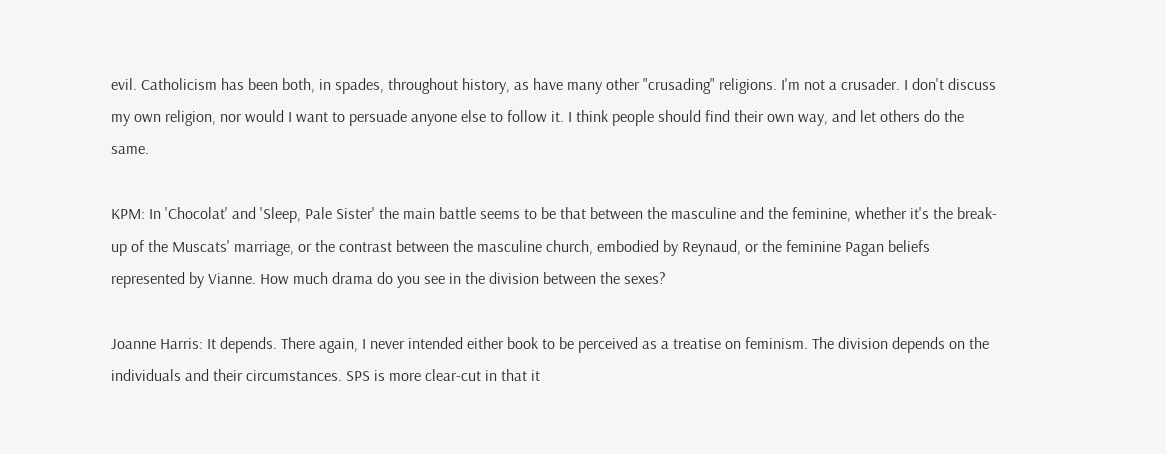evil. Catholicism has been both, in spades, throughout history, as have many other "crusading" religions. I'm not a crusader. I don't discuss my own religion, nor would I want to persuade anyone else to follow it. I think people should find their own way, and let others do the same.

KPM: In 'Chocolat' and 'Sleep, Pale Sister' the main battle seems to be that between the masculine and the feminine, whether it's the break-up of the Muscats' marriage, or the contrast between the masculine church, embodied by Reynaud, or the feminine Pagan beliefs represented by Vianne. How much drama do you see in the division between the sexes?

Joanne Harris: It depends. There again, I never intended either book to be perceived as a treatise on feminism. The division depends on the individuals and their circumstances. SPS is more clear-cut in that it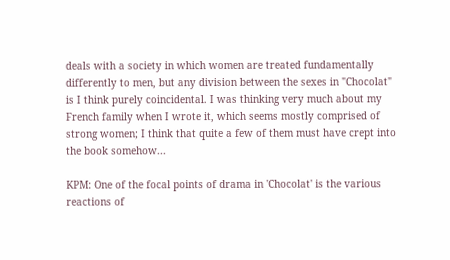deals with a society in which women are treated fundamentally differently to men, but any division between the sexes in "Chocolat" is I think purely coincidental. I was thinking very much about my French family when I wrote it, which seems mostly comprised of strong women; I think that quite a few of them must have crept into the book somehow...

KPM: One of the focal points of drama in 'Chocolat' is the various reactions of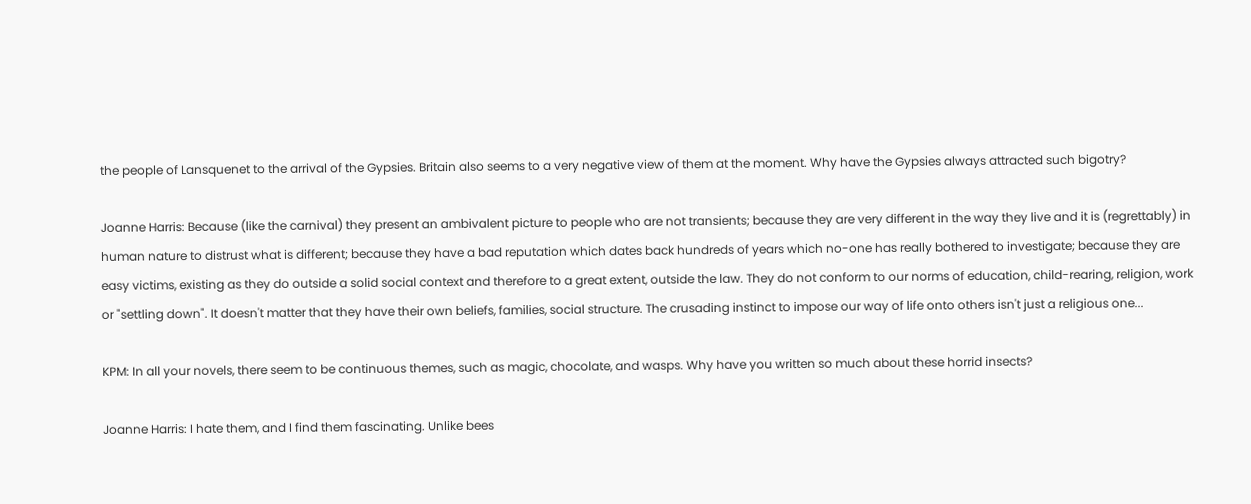the people of Lansquenet to the arrival of the Gypsies. Britain also seems to a very negative view of them at the moment. Why have the Gypsies always attracted such bigotry?

Joanne Harris: Because (like the carnival) they present an ambivalent picture to people who are not transients; because they are very different in the way they live and it is (regrettably) in human nature to distrust what is different; because they have a bad reputation which dates back hundreds of years which no-one has really bothered to investigate; because they are easy victims, existing as they do outside a solid social context and therefore to a great extent, outside the law. They do not conform to our norms of education, child-rearing, religion, work or "settling down". It doesn't matter that they have their own beliefs, families, social structure. The crusading instinct to impose our way of life onto others isn't just a religious one...

KPM: In all your novels, there seem to be continuous themes, such as magic, chocolate, and wasps. Why have you written so much about these horrid insects?

Joanne Harris: I hate them, and I find them fascinating. Unlike bees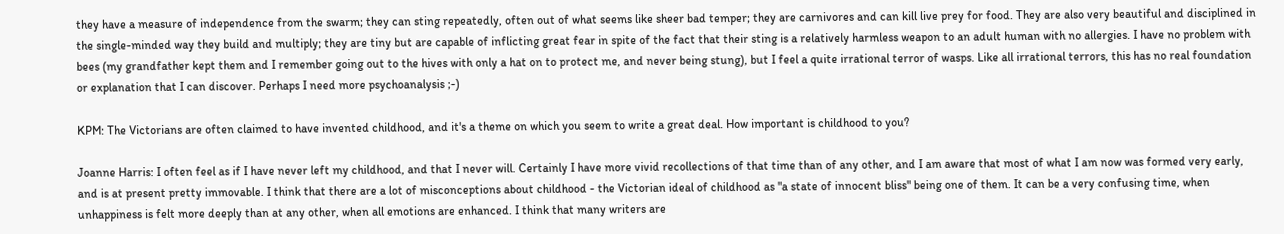they have a measure of independence from the swarm; they can sting repeatedly, often out of what seems like sheer bad temper; they are carnivores and can kill live prey for food. They are also very beautiful and disciplined in the single-minded way they build and multiply; they are tiny but are capable of inflicting great fear in spite of the fact that their sting is a relatively harmless weapon to an adult human with no allergies. I have no problem with bees (my grandfather kept them and I remember going out to the hives with only a hat on to protect me, and never being stung), but I feel a quite irrational terror of wasps. Like all irrational terrors, this has no real foundation or explanation that I can discover. Perhaps I need more psychoanalysis ;-)

KPM: The Victorians are often claimed to have invented childhood, and it's a theme on which you seem to write a great deal. How important is childhood to you?

Joanne Harris: I often feel as if I have never left my childhood, and that I never will. Certainly I have more vivid recollections of that time than of any other, and I am aware that most of what I am now was formed very early, and is at present pretty immovable. I think that there are a lot of misconceptions about childhood - the Victorian ideal of childhood as "a state of innocent bliss" being one of them. It can be a very confusing time, when unhappiness is felt more deeply than at any other, when all emotions are enhanced. I think that many writers are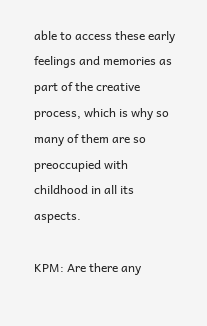able to access these early feelings and memories as part of the creative process, which is why so many of them are so preoccupied with childhood in all its aspects.

KPM: Are there any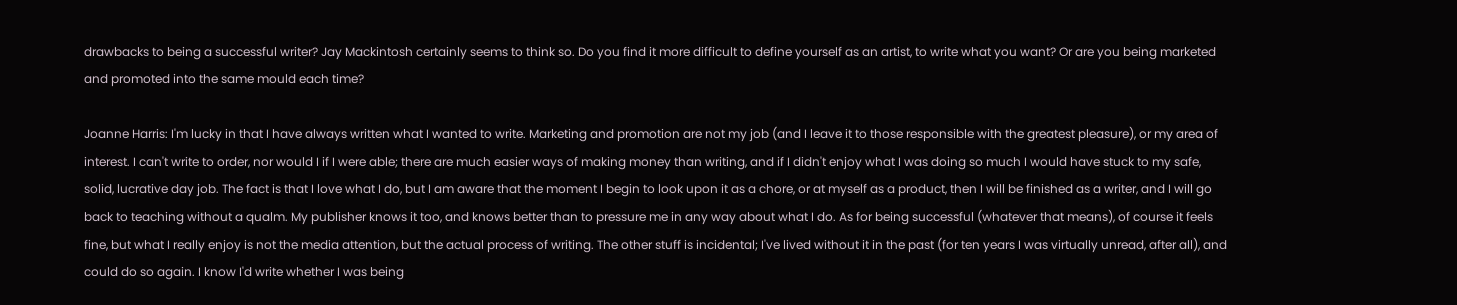drawbacks to being a successful writer? Jay Mackintosh certainly seems to think so. Do you find it more difficult to define yourself as an artist, to write what you want? Or are you being marketed and promoted into the same mould each time?

Joanne Harris: I'm lucky in that I have always written what I wanted to write. Marketing and promotion are not my job (and I leave it to those responsible with the greatest pleasure), or my area of interest. I can't write to order, nor would I if I were able; there are much easier ways of making money than writing, and if I didn't enjoy what I was doing so much I would have stuck to my safe, solid, lucrative day job. The fact is that I love what I do, but I am aware that the moment I begin to look upon it as a chore, or at myself as a product, then I will be finished as a writer, and I will go back to teaching without a qualm. My publisher knows it too, and knows better than to pressure me in any way about what I do. As for being successful (whatever that means), of course it feels fine, but what I really enjoy is not the media attention, but the actual process of writing. The other stuff is incidental; I've lived without it in the past (for ten years I was virtually unread, after all), and could do so again. I know I'd write whether I was being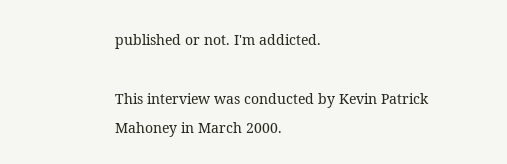published or not. I'm addicted.

This interview was conducted by Kevin Patrick Mahoney in March 2000.